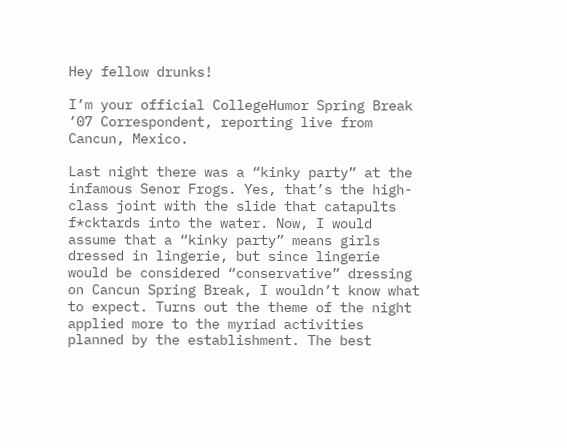Hey fellow drunks!

I’m your official CollegeHumor Spring Break ’07 Correspondent, reporting live from Cancun, Mexico.

Last night there was a “kinky party” at the infamous Senor Frogs. Yes, that’s the high-class joint with the slide that catapults f*cktards into the water. Now, I would assume that a “kinky party” means girls dressed in lingerie, but since lingerie would be considered “conservative” dressing on Cancun Spring Break, I wouldn’t know what to expect. Turns out the theme of the night applied more to the myriad activities planned by the establishment. The best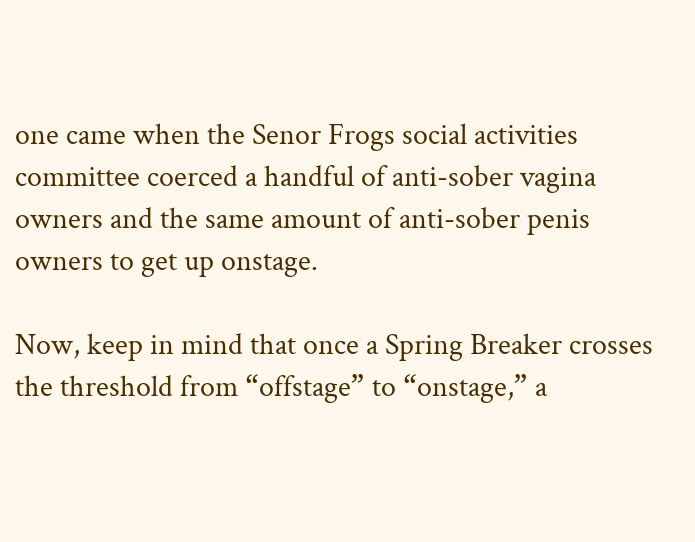one came when the Senor Frogs social activities committee coerced a handful of anti-sober vagina owners and the same amount of anti-sober penis owners to get up onstage.

Now, keep in mind that once a Spring Breaker crosses the threshold from “offstage” to “onstage,” a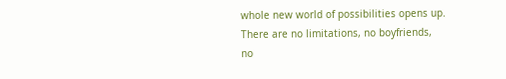whole new world of possibilities opens up. There are no limitations, no boyfriends, no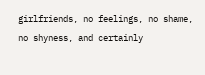girlfriends, no feelings, no shame, no shyness, and certainly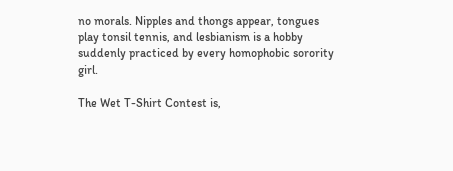no morals. Nipples and thongs appear, tongues play tonsil tennis, and lesbianism is a hobby suddenly practiced by every homophobic sorority girl.

The Wet T-Shirt Contest is,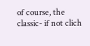of course, the classic- if not clich